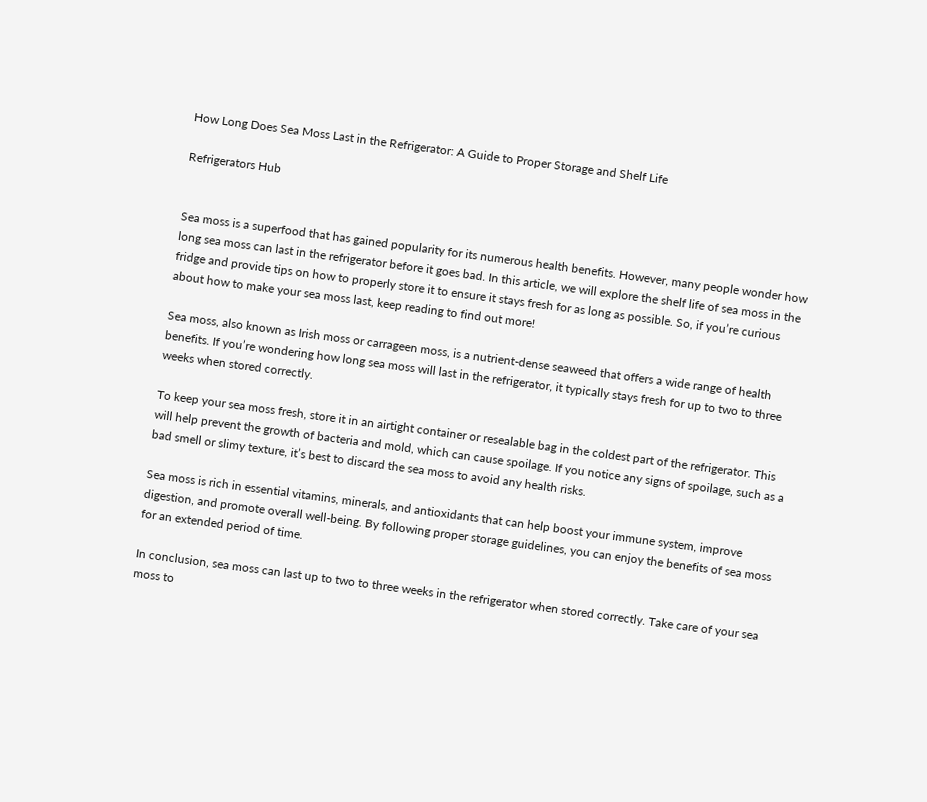How Long Does Sea Moss Last in the Refrigerator: A Guide to Proper Storage and Shelf Life

Refrigerators Hub


Sea moss is a superfood that has gained popularity for its numerous health benefits. However, many people wonder how long sea moss can last in the refrigerator before it goes bad. In this article, we will explore the shelf life of sea moss in the fridge and provide tips on how to properly store it to ensure it stays fresh for as long as possible. So, if you’re curious about how to make your sea moss last, keep reading to find out more!

Sea moss, also known as Irish moss or carrageen moss, is a nutrient-dense seaweed that offers a wide range of health benefits. If you’re wondering how long sea moss will last in the refrigerator, it typically stays fresh for up to two to three weeks when stored correctly.

To keep your sea moss fresh, store it in an airtight container or resealable bag in the coldest part of the refrigerator. This will help prevent the growth of bacteria and mold, which can cause spoilage. If you notice any signs of spoilage, such as a bad smell or slimy texture, it’s best to discard the sea moss to avoid any health risks.

Sea moss is rich in essential vitamins, minerals, and antioxidants that can help boost your immune system, improve digestion, and promote overall well-being. By following proper storage guidelines, you can enjoy the benefits of sea moss for an extended period of time.

In conclusion, sea moss can last up to two to three weeks in the refrigerator when stored correctly. Take care of your sea moss to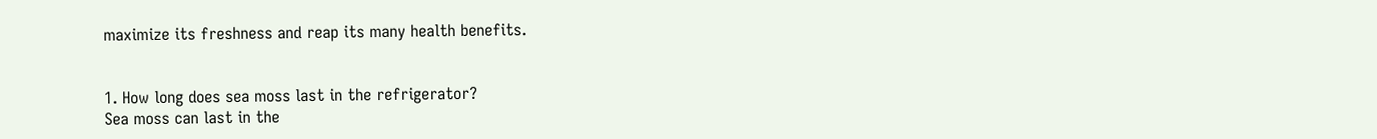maximize its freshness and reap its many health benefits.


1. How long does sea moss last in the refrigerator?
Sea moss can last in the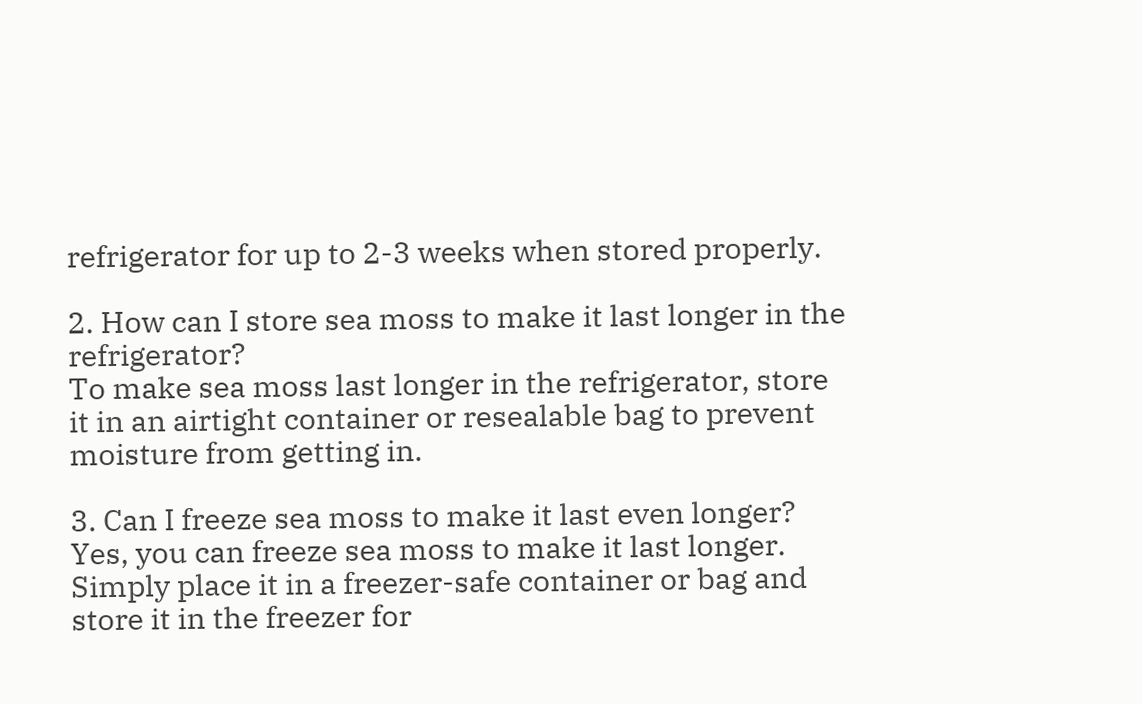refrigerator for up to 2-3 weeks when stored properly.

2. How can I store sea moss to make it last longer in the refrigerator?
To make sea moss last longer in the refrigerator, store it in an airtight container or resealable bag to prevent moisture from getting in.

3. Can I freeze sea moss to make it last even longer?
Yes, you can freeze sea moss to make it last longer. Simply place it in a freezer-safe container or bag and store it in the freezer for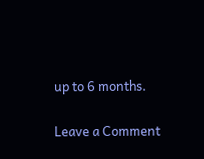up to 6 months.

Leave a Comment